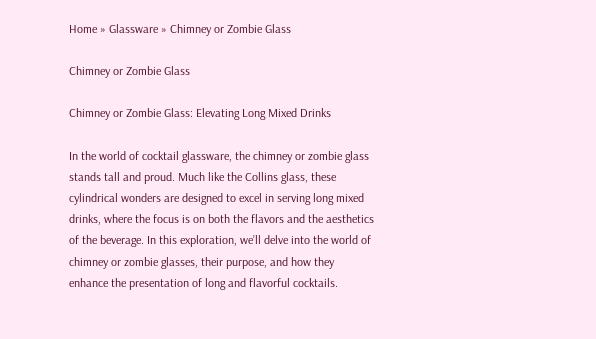Home » Glassware » Chimney or Zombie Glass

Chimney or Zombie Glass

Chimney or Zombie Glass: Elevating Long Mixed Drinks

In the world of cocktail glassware, the chimney or zombie glass stands tall and proud. Much like the Collins glass, these cylindrical wonders are designed to excel in serving long mixed drinks, where the focus is on both the flavors and the aesthetics of the beverage. In this exploration, we’ll delve into the world of chimney or zombie glasses, their purpose, and how they enhance the presentation of long and flavorful cocktails.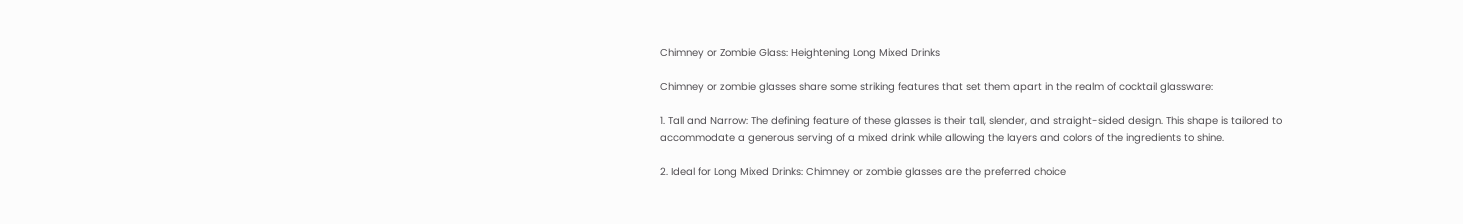Chimney or Zombie Glass: Heightening Long Mixed Drinks

Chimney or zombie glasses share some striking features that set them apart in the realm of cocktail glassware:

1. Tall and Narrow: The defining feature of these glasses is their tall, slender, and straight-sided design. This shape is tailored to accommodate a generous serving of a mixed drink while allowing the layers and colors of the ingredients to shine.

2. Ideal for Long Mixed Drinks: Chimney or zombie glasses are the preferred choice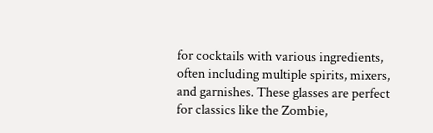for cocktails with various ingredients, often including multiple spirits, mixers, and garnishes. These glasses are perfect for classics like the Zombie,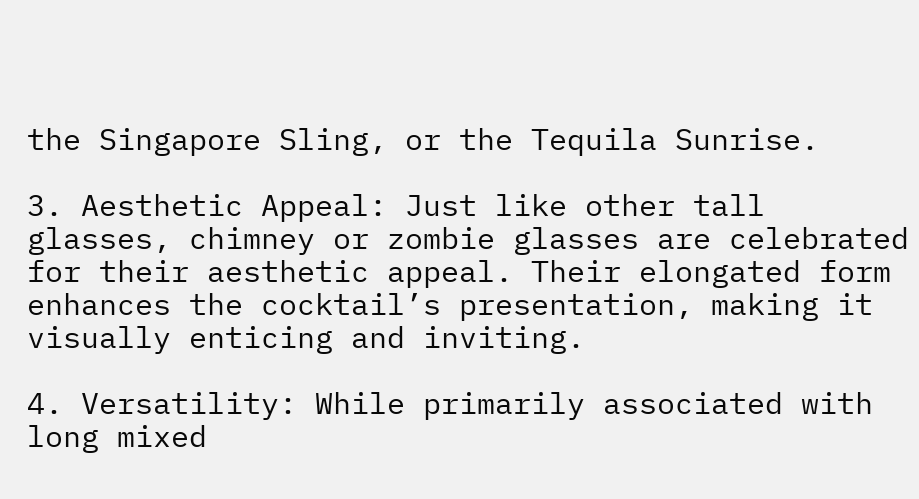the Singapore Sling, or the Tequila Sunrise.

3. Aesthetic Appeal: Just like other tall glasses, chimney or zombie glasses are celebrated for their aesthetic appeal. Their elongated form enhances the cocktail’s presentation, making it visually enticing and inviting.

4. Versatility: While primarily associated with long mixed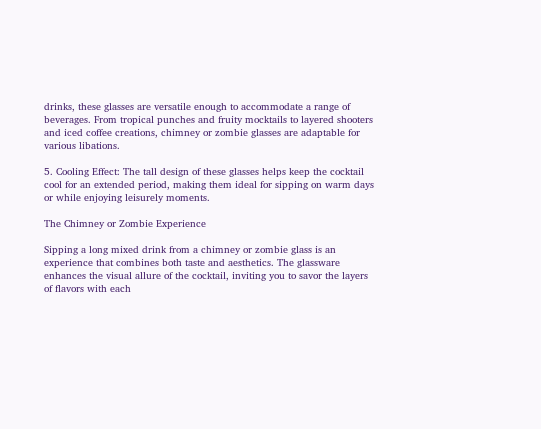drinks, these glasses are versatile enough to accommodate a range of beverages. From tropical punches and fruity mocktails to layered shooters and iced coffee creations, chimney or zombie glasses are adaptable for various libations.

5. Cooling Effect: The tall design of these glasses helps keep the cocktail cool for an extended period, making them ideal for sipping on warm days or while enjoying leisurely moments.

The Chimney or Zombie Experience

Sipping a long mixed drink from a chimney or zombie glass is an experience that combines both taste and aesthetics. The glassware enhances the visual allure of the cocktail, inviting you to savor the layers of flavors with each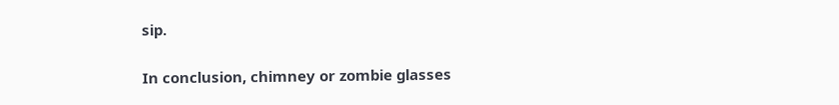sip.

In conclusion, chimney or zombie glasses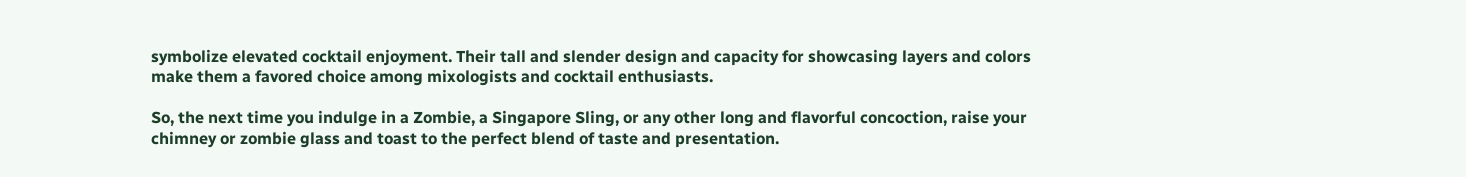symbolize elevated cocktail enjoyment. Their tall and slender design and capacity for showcasing layers and colors make them a favored choice among mixologists and cocktail enthusiasts.

So, the next time you indulge in a Zombie, a Singapore Sling, or any other long and flavorful concoction, raise your chimney or zombie glass and toast to the perfect blend of taste and presentation.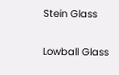Stein Glass

Lowball Glass